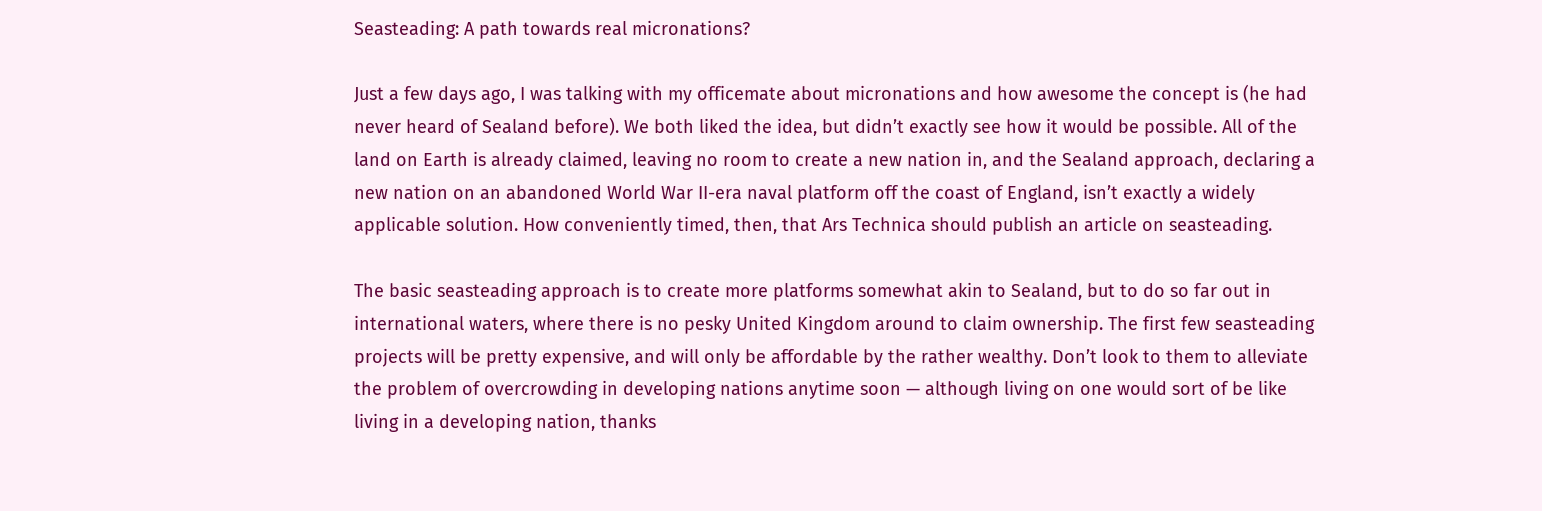Seasteading: A path towards real micronations?

Just a few days ago, I was talking with my officemate about micronations and how awesome the concept is (he had never heard of Sealand before). We both liked the idea, but didn’t exactly see how it would be possible. All of the land on Earth is already claimed, leaving no room to create a new nation in, and the Sealand approach, declaring a new nation on an abandoned World War II-era naval platform off the coast of England, isn’t exactly a widely applicable solution. How conveniently timed, then, that Ars Technica should publish an article on seasteading.

The basic seasteading approach is to create more platforms somewhat akin to Sealand, but to do so far out in international waters, where there is no pesky United Kingdom around to claim ownership. The first few seasteading projects will be pretty expensive, and will only be affordable by the rather wealthy. Don’t look to them to alleviate the problem of overcrowding in developing nations anytime soon — although living on one would sort of be like living in a developing nation, thanks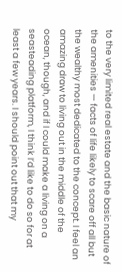to the very limited real estate and the basic nature of the amenities — facts of life likely to scare off all but the wealthy most dedicated to the concept. I feel an amazing draw to living out in the middle of the ocean, though, and if I could make a living on a seasteading platform, I think I’d like to do so for at least a few years. I should point out that my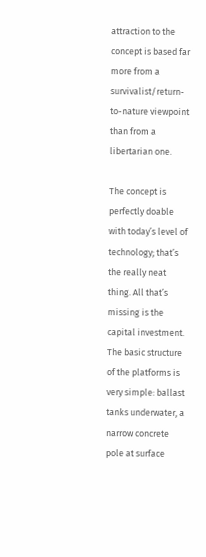attraction to the concept is based far more from a survivalist/return-to-nature viewpoint than from a libertarian one.

The concept is perfectly doable with today’s level of technology; that’s the really neat thing. All that’s missing is the capital investment. The basic structure of the platforms is very simple: ballast tanks underwater, a narrow concrete pole at surface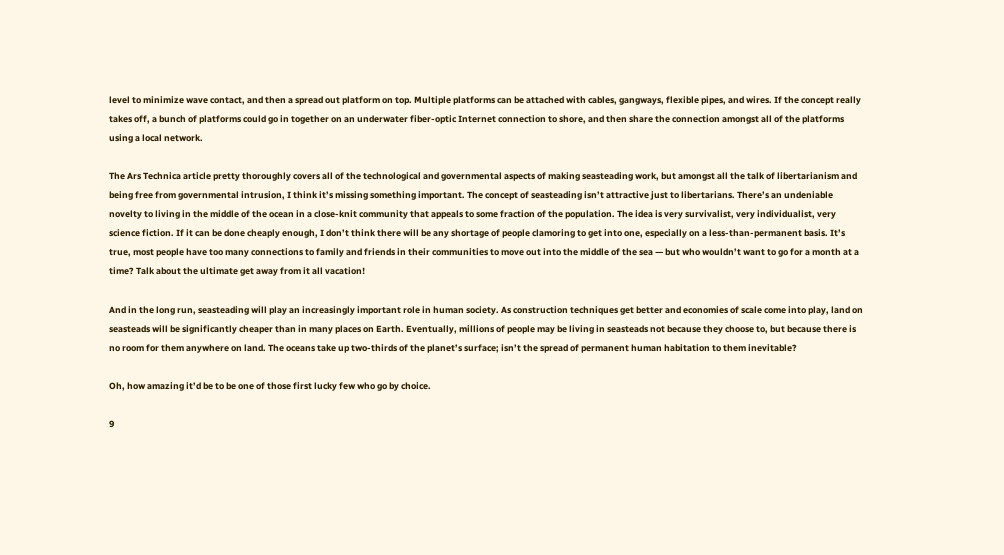level to minimize wave contact, and then a spread out platform on top. Multiple platforms can be attached with cables, gangways, flexible pipes, and wires. If the concept really takes off, a bunch of platforms could go in together on an underwater fiber-optic Internet connection to shore, and then share the connection amongst all of the platforms using a local network.

The Ars Technica article pretty thoroughly covers all of the technological and governmental aspects of making seasteading work, but amongst all the talk of libertarianism and being free from governmental intrusion, I think it’s missing something important. The concept of seasteading isn’t attractive just to libertarians. There’s an undeniable novelty to living in the middle of the ocean in a close-knit community that appeals to some fraction of the population. The idea is very survivalist, very individualist, very science fiction. If it can be done cheaply enough, I don’t think there will be any shortage of people clamoring to get into one, especially on a less-than-permanent basis. It’s true, most people have too many connections to family and friends in their communities to move out into the middle of the sea — but who wouldn’t want to go for a month at a time? Talk about the ultimate get away from it all vacation!

And in the long run, seasteading will play an increasingly important role in human society. As construction techniques get better and economies of scale come into play, land on seasteads will be significantly cheaper than in many places on Earth. Eventually, millions of people may be living in seasteads not because they choose to, but because there is no room for them anywhere on land. The oceans take up two-thirds of the planet’s surface; isn’t the spread of permanent human habitation to them inevitable?

Oh, how amazing it’d be to be one of those first lucky few who go by choice.

9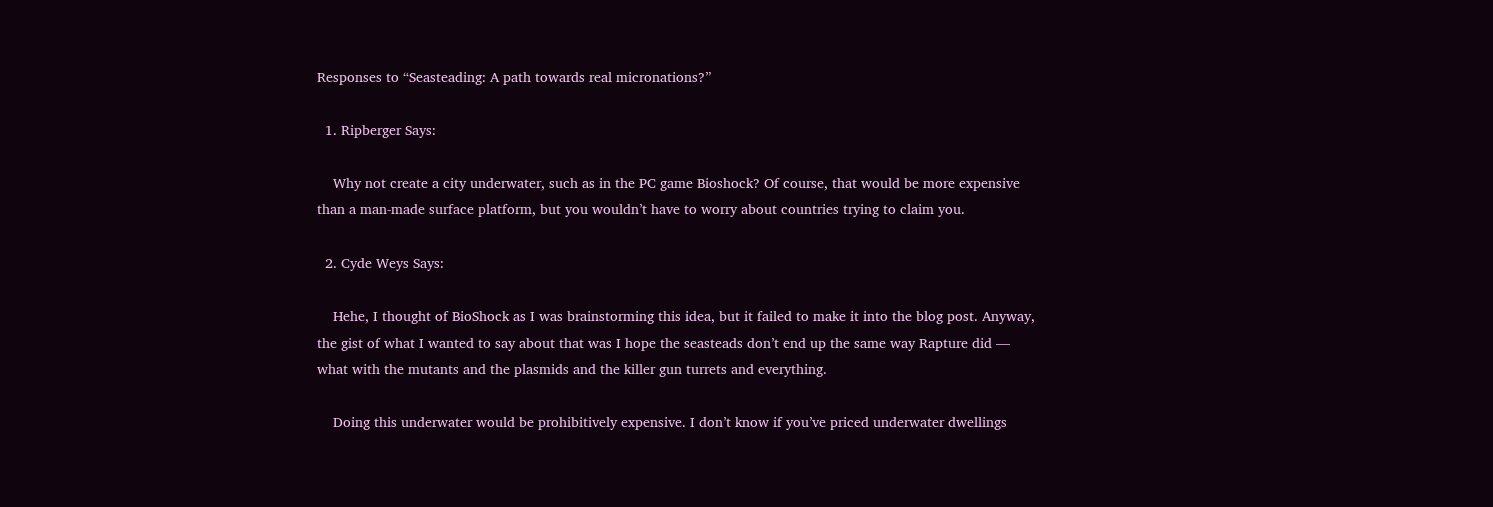Responses to “Seasteading: A path towards real micronations?”

  1. Ripberger Says:

    Why not create a city underwater, such as in the PC game Bioshock? Of course, that would be more expensive than a man-made surface platform, but you wouldn’t have to worry about countries trying to claim you.

  2. Cyde Weys Says:

    Hehe, I thought of BioShock as I was brainstorming this idea, but it failed to make it into the blog post. Anyway, the gist of what I wanted to say about that was I hope the seasteads don’t end up the same way Rapture did — what with the mutants and the plasmids and the killer gun turrets and everything.

    Doing this underwater would be prohibitively expensive. I don’t know if you’ve priced underwater dwellings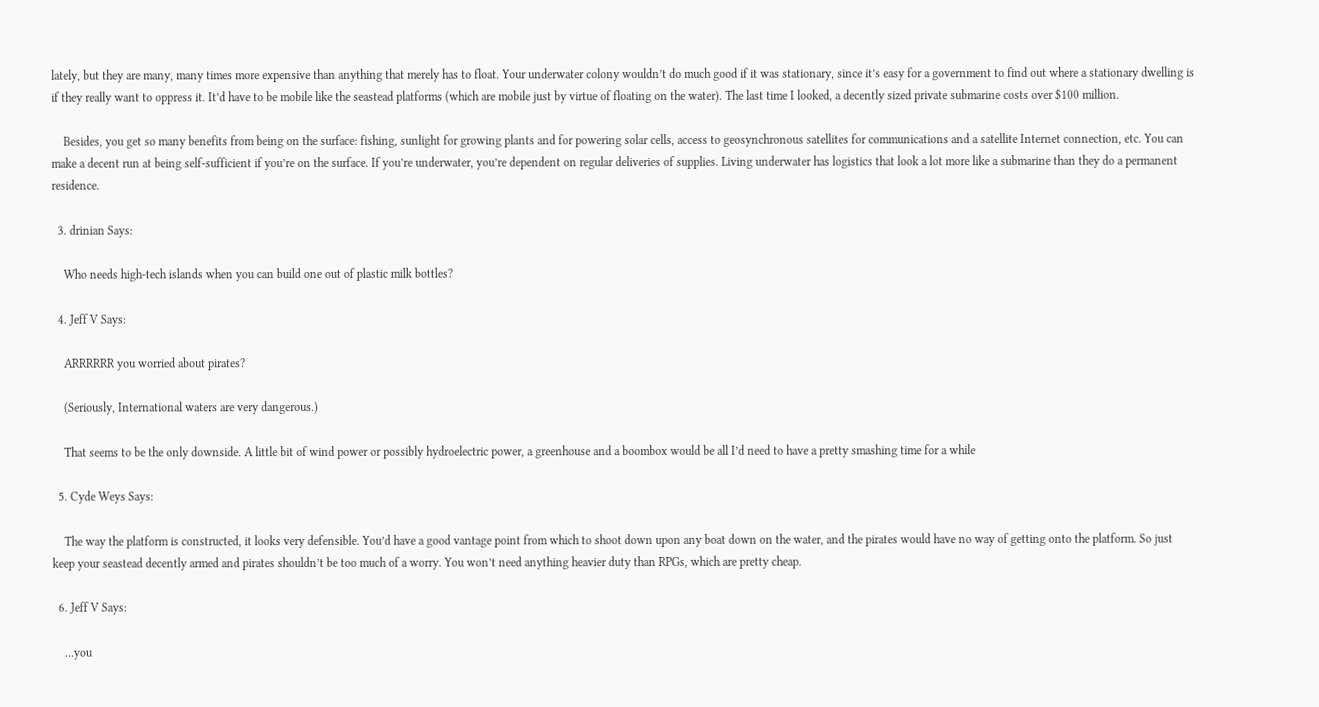lately, but they are many, many times more expensive than anything that merely has to float. Your underwater colony wouldn’t do much good if it was stationary, since it’s easy for a government to find out where a stationary dwelling is if they really want to oppress it. It’d have to be mobile like the seastead platforms (which are mobile just by virtue of floating on the water). The last time I looked, a decently sized private submarine costs over $100 million.

    Besides, you get so many benefits from being on the surface: fishing, sunlight for growing plants and for powering solar cells, access to geosynchronous satellites for communications and a satellite Internet connection, etc. You can make a decent run at being self-sufficient if you’re on the surface. If you’re underwater, you’re dependent on regular deliveries of supplies. Living underwater has logistics that look a lot more like a submarine than they do a permanent residence.

  3. drinian Says:

    Who needs high-tech islands when you can build one out of plastic milk bottles?

  4. Jeff V Says:

    ARRRRRR you worried about pirates?

    (Seriously, International waters are very dangerous.)

    That seems to be the only downside. A little bit of wind power or possibly hydroelectric power, a greenhouse and a boombox would be all I’d need to have a pretty smashing time for a while

  5. Cyde Weys Says:

    The way the platform is constructed, it looks very defensible. You’d have a good vantage point from which to shoot down upon any boat down on the water, and the pirates would have no way of getting onto the platform. So just keep your seastead decently armed and pirates shouldn’t be too much of a worry. You won’t need anything heavier duty than RPGs, which are pretty cheap.

  6. Jeff V Says:

    …you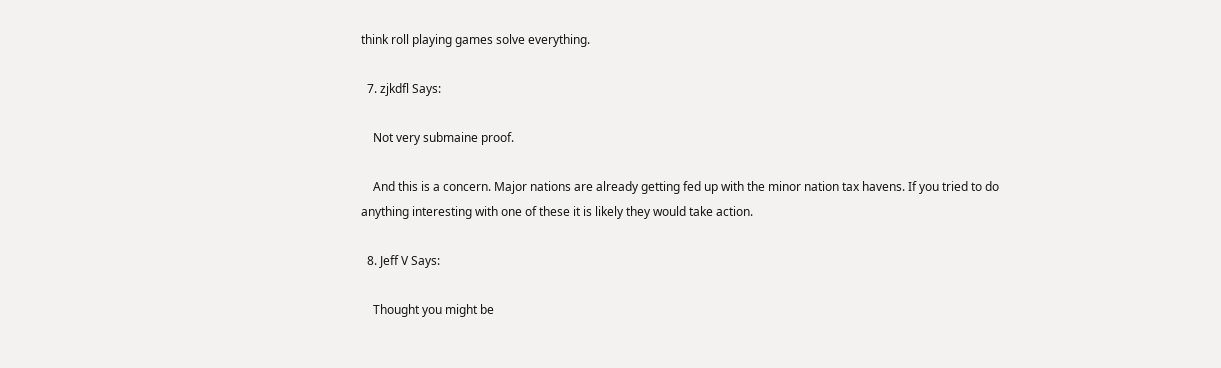think roll playing games solve everything.

  7. zjkdfl Says:

    Not very submaine proof.

    And this is a concern. Major nations are already getting fed up with the minor nation tax havens. If you tried to do anything interesting with one of these it is likely they would take action.

  8. Jeff V Says:

    Thought you might be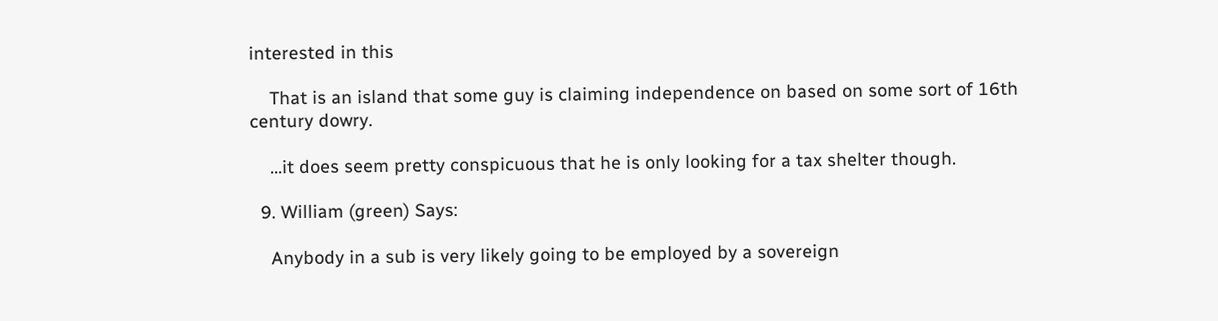interested in this

    That is an island that some guy is claiming independence on based on some sort of 16th century dowry.

    …it does seem pretty conspicuous that he is only looking for a tax shelter though.

  9. William (green) Says:

    Anybody in a sub is very likely going to be employed by a sovereign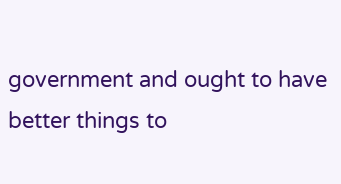government and ought to have better things to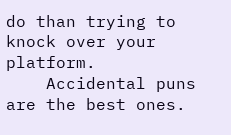do than trying to knock over your platform.
    Accidental puns are the best ones.